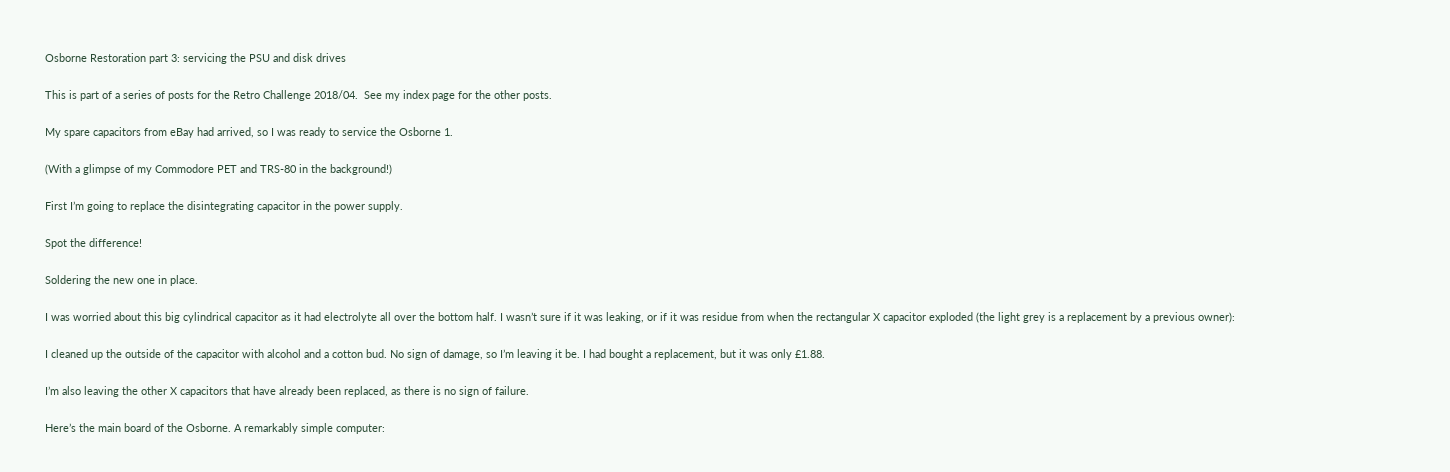Osborne Restoration part 3: servicing the PSU and disk drives

This is part of a series of posts for the Retro Challenge 2018/04.  See my index page for the other posts.

My spare capacitors from eBay had arrived, so I was ready to service the Osborne 1.

(With a glimpse of my Commodore PET and TRS-80 in the background!)

First I’m going to replace the disintegrating capacitor in the power supply.

Spot the difference!

Soldering the new one in place.

I was worried about this big cylindrical capacitor as it had electrolyte all over the bottom half. I wasn’t sure if it was leaking, or if it was residue from when the rectangular X capacitor exploded (the light grey is a replacement by a previous owner):

I cleaned up the outside of the capacitor with alcohol and a cotton bud. No sign of damage, so I’m leaving it be. I had bought a replacement, but it was only £1.88.

I’m also leaving the other X capacitors that have already been replaced, as there is no sign of failure.

Here’s the main board of the Osborne. A remarkably simple computer: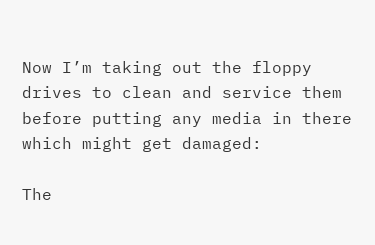Now I’m taking out the floppy drives to clean and service them before putting any media in there which might get damaged:

The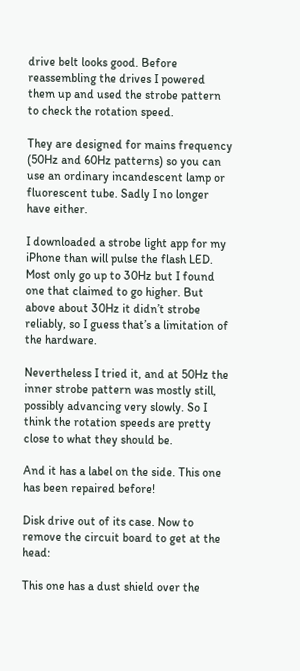drive belt looks good. Before reassembling the drives I powered them up and used the strobe pattern to check the rotation speed.

They are designed for mains frequency (50Hz and 60Hz patterns) so you can use an ordinary incandescent lamp or fluorescent tube. Sadly I no longer have either.

I downloaded a strobe light app for my iPhone than will pulse the flash LED. Most only go up to 30Hz but I found one that claimed to go higher. But above about 30Hz it didn’t strobe reliably, so I guess that’s a limitation of the hardware.

Nevertheless I tried it, and at 50Hz the inner strobe pattern was mostly still, possibly advancing very slowly. So I think the rotation speeds are pretty close to what they should be.

And it has a label on the side. This one has been repaired before!

Disk drive out of its case. Now to remove the circuit board to get at the head:

This one has a dust shield over the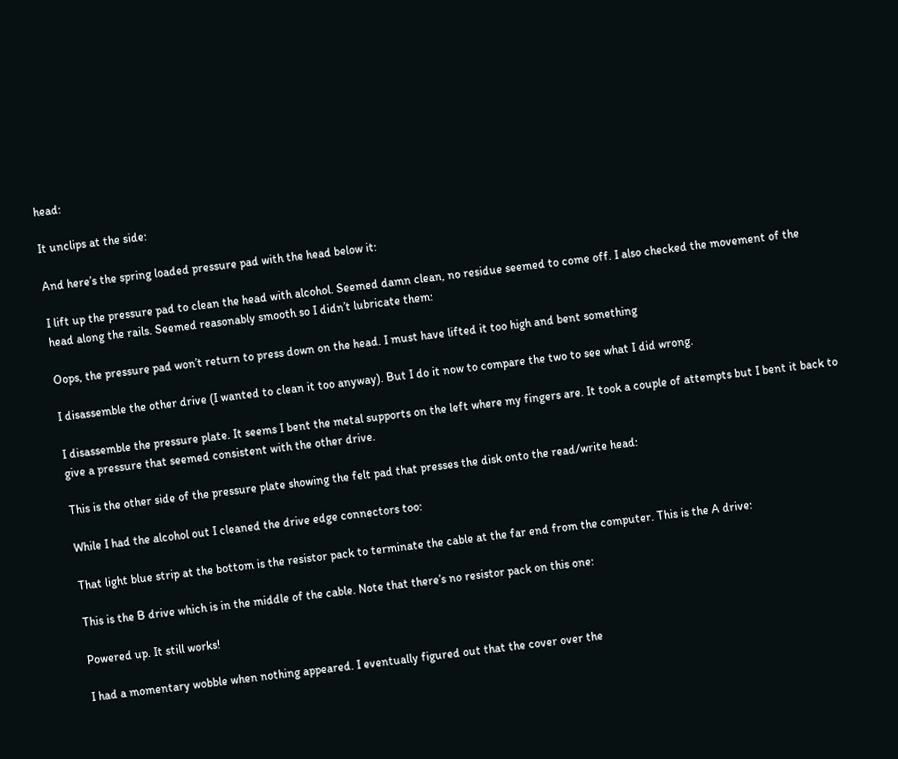head:

It unclips at the side:

And here’s the spring loaded pressure pad with the head below it:

I lift up the pressure pad to clean the head with alcohol. Seemed damn clean, no residue seemed to come off. I also checked the movement of the head along the rails. Seemed reasonably smooth so I didn’t lubricate them:

Oops, the pressure pad won’t return to press down on the head. I must have lifted it too high and bent something

I disassemble the other drive (I wanted to clean it too anyway). But I do it now to compare the two to see what I did wrong.

I disassemble the pressure plate. It seems I bent the metal supports on the left where my fingers are. It took a couple of attempts but I bent it back to give a pressure that seemed consistent with the other drive.

This is the other side of the pressure plate showing the felt pad that presses the disk onto the read/write head:

While I had the alcohol out I cleaned the drive edge connectors too:

That light blue strip at the bottom is the resistor pack to terminate the cable at the far end from the computer. This is the A drive:

This is the B drive which is in the middle of the cable. Note that there’s no resistor pack on this one:

Powered up. It still works!

I had a momentary wobble when nothing appeared. I eventually figured out that the cover over the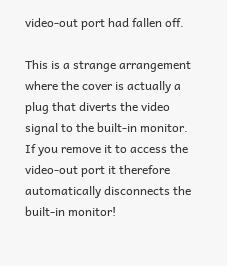video-out port had fallen off.

This is a strange arrangement where the cover is actually a plug that diverts the video signal to the built-in monitor. If you remove it to access the video-out port it therefore automatically disconnects the built-in monitor!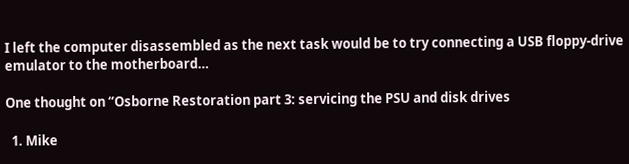I left the computer disassembled as the next task would be to try connecting a USB floppy-drive emulator to the motherboard…

One thought on “Osborne Restoration part 3: servicing the PSU and disk drives

  1. Mike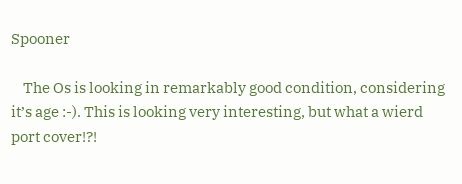Spooner

    The Os is looking in remarkably good condition, considering it’s age :-). This is looking very interesting, but what a wierd port cover!?!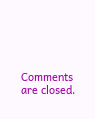Comments are closed.